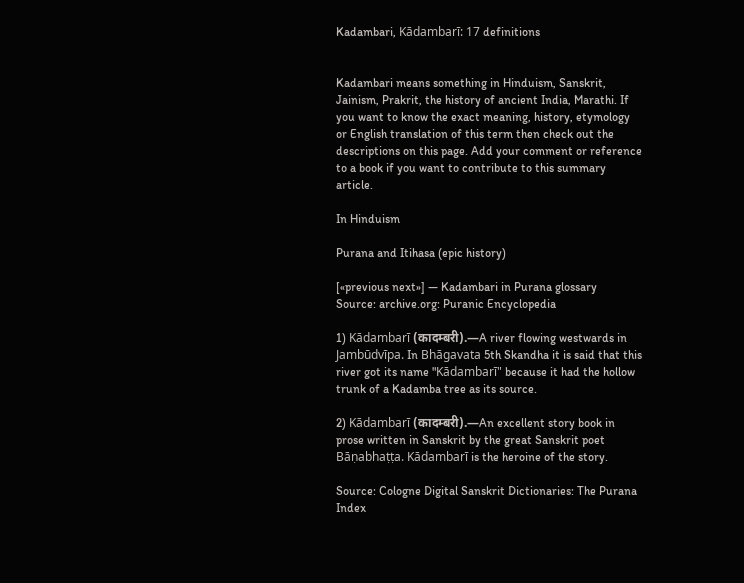Kadambari, Kādambarī: 17 definitions


Kadambari means something in Hinduism, Sanskrit, Jainism, Prakrit, the history of ancient India, Marathi. If you want to know the exact meaning, history, etymology or English translation of this term then check out the descriptions on this page. Add your comment or reference to a book if you want to contribute to this summary article.

In Hinduism

Purana and Itihasa (epic history)

[«previous next»] — Kadambari in Purana glossary
Source: archive.org: Puranic Encyclopedia

1) Kādambarī (कादम्बरी).—A river flowing westwards in Jambūdvīpa. In Bhāgavata 5th Skandha it is said that this river got its name "Kādambarī" because it had the hollow trunk of a Kadamba tree as its source.

2) Kādambarī (कादम्बरी).—An excellent story book in prose written in Sanskrit by the great Sanskrit poet Bāṇabhaṭṭa. Kādambarī is the heroine of the story.

Source: Cologne Digital Sanskrit Dictionaries: The Purana Index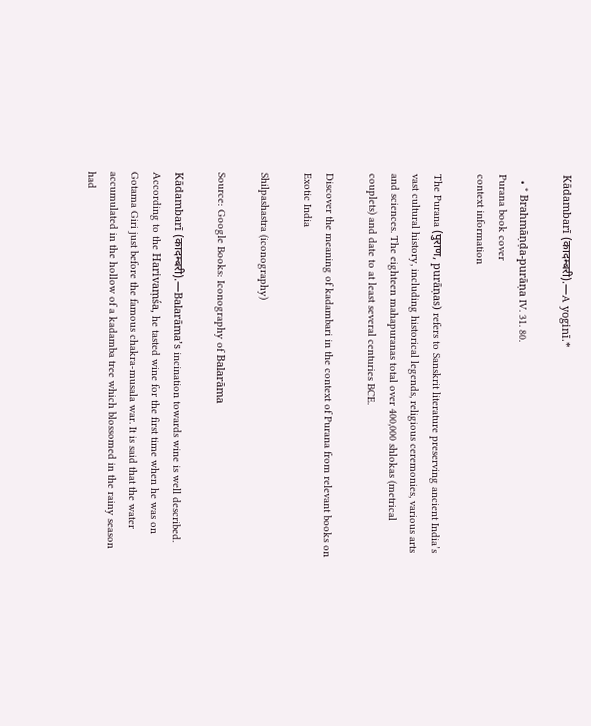Kādambarī (कादम्बरी).—A yoginī.*

  • * Brahmāṇḍa-purāṇa IV. 31. 80.
Purana book cover
context information

The Purana (पुराण, purāṇas) refers to Sanskrit literature preserving ancient India’s vast cultural history, including historical legends, religious ceremonies, various arts and sciences. The eighteen mahapuranas total over 400,000 shlokas (metrical couplets) and date to at least several centuries BCE.

Discover the meaning of kadambari in the context of Purana from relevant books on Exotic India

Shilpashastra (iconography)

Source: Google Books: Iconography of Balarāma

Kādambarī (कादम्बरी).—Balarāma’s incination towards wine is well described. According to the Harivaṃśa, he tasted wine for the first time when he was on Gotama Giri just before the famous chakra-musala war. It is said that the water accumulated in the hollow of a kadamba tree which blossomed in the rainy season had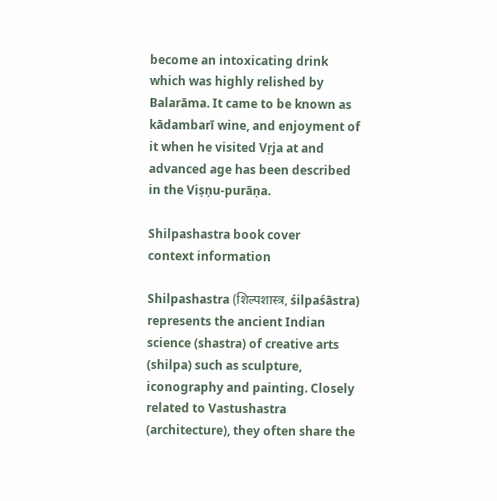become an intoxicating drink which was highly relished by Balarāma. It came to be known as kādambarī wine, and enjoyment of it when he visited Vṛja at and advanced age has been described in the Viṣṇu-purāṇa.

Shilpashastra book cover
context information

Shilpashastra (शिल्पशास्त्र, śilpaśāstra) represents the ancient Indian science (shastra) of creative arts (shilpa) such as sculpture, iconography and painting. Closely related to Vastushastra (architecture), they often share the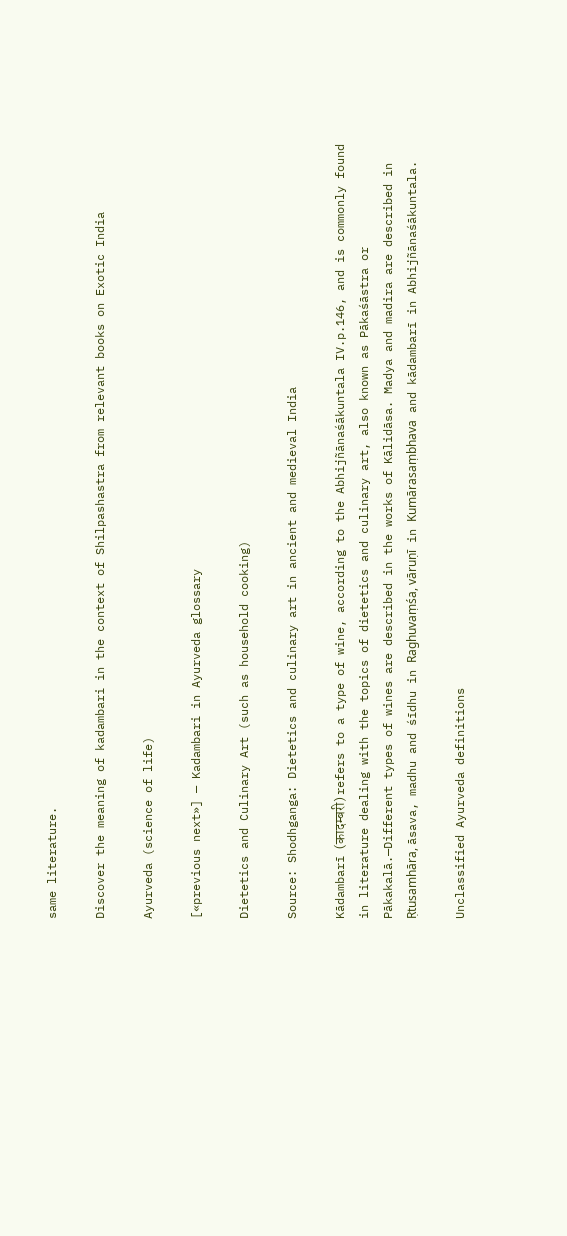same literature.

Discover the meaning of kadambari in the context of Shilpashastra from relevant books on Exotic India

Ayurveda (science of life)

[«previous next»] — Kadambari in Ayurveda glossary

Dietetics and Culinary Art (such as household cooking)

Source: Shodhganga: Dietetics and culinary art in ancient and medieval India

Kādambarī (कादम्बरी) refers to a type of wine, according to the Abhijñānaśākuntala IV.p.146, and is commonly found in literature dealing with the topics of dietetics and culinary art, also known as Pākaśāstra or Pākakalā.—Different types of wines are described in the works of Kālidāsa. Madya and madira are described in Ṛtusamhāra, āsava, madhu and śīdhu in Raghuvaṃśa, vāruṇī in Kumārasaṃbhava and kādambarī in Abhijñānaśākuntala.

Unclassified Ayurveda definitions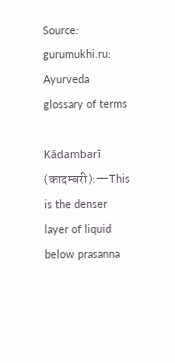Source: gurumukhi.ru: Ayurveda glossary of terms

Kādambarī (कादम्बरी):—This is the denser layer of liquid below prasanna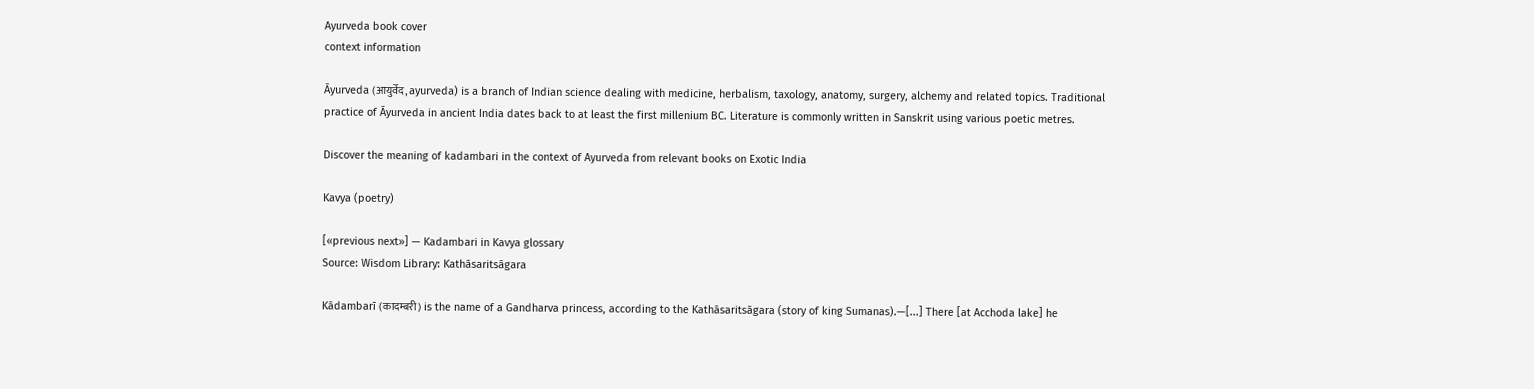Ayurveda book cover
context information

Āyurveda (आयुर्वेद, ayurveda) is a branch of Indian science dealing with medicine, herbalism, taxology, anatomy, surgery, alchemy and related topics. Traditional practice of Āyurveda in ancient India dates back to at least the first millenium BC. Literature is commonly written in Sanskrit using various poetic metres.

Discover the meaning of kadambari in the context of Ayurveda from relevant books on Exotic India

Kavya (poetry)

[«previous next»] — Kadambari in Kavya glossary
Source: Wisdom Library: Kathāsaritsāgara

Kādambarī (कादम्बरी) is the name of a Gandharva princess, according to the Kathāsaritsāgara (story of king Sumanas).—[...] There [at Acchoda lake] he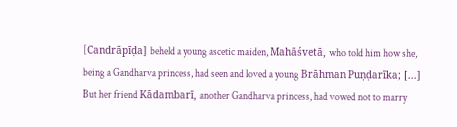[Candrāpīḍa] beheld a young ascetic maiden, Mahāśvetā, who told him how she, being a Gandharva princess, had seen and loved a young Brāhman Puṇḍarīka; [...] But her friend Kādambarī, another Gandharva princess, had vowed not to marry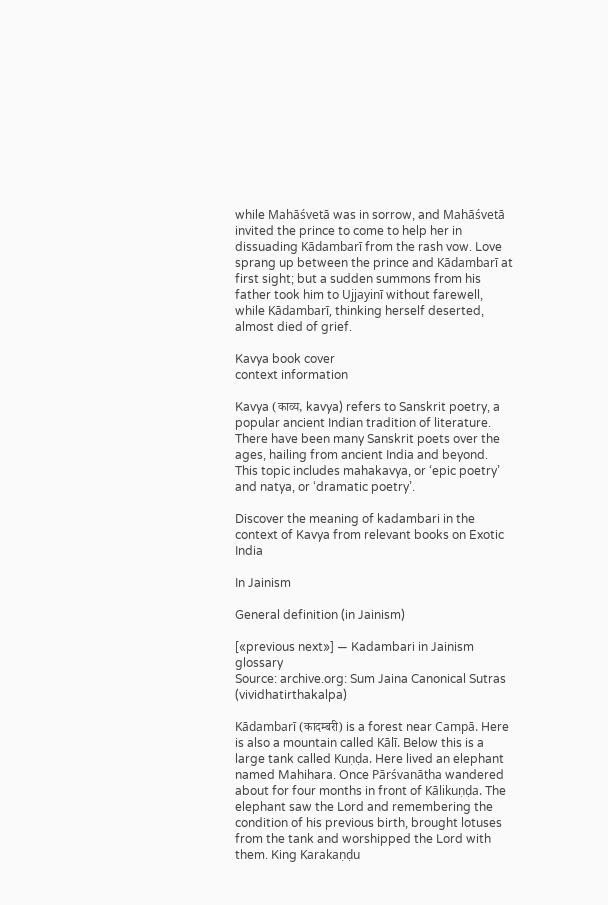while Mahāśvetā was in sorrow, and Mahāśvetā invited the prince to come to help her in dissuading Kādambarī from the rash vow. Love sprang up between the prince and Kādambarī at first sight; but a sudden summons from his father took him to Ujjayinī without farewell, while Kādambarī, thinking herself deserted, almost died of grief.

Kavya book cover
context information

Kavya (काव्य, kavya) refers to Sanskrit poetry, a popular ancient Indian tradition of literature. There have been many Sanskrit poets over the ages, hailing from ancient India and beyond. This topic includes mahakavya, or ‘epic poetry’ and natya, or ‘dramatic poetry’.

Discover the meaning of kadambari in the context of Kavya from relevant books on Exotic India

In Jainism

General definition (in Jainism)

[«previous next»] — Kadambari in Jainism glossary
Source: archive.org: Sum Jaina Canonical Sutras (vividhatirthakalpa)

Kādambarī (कादम्बरी) is a forest near Campā. Here is also a mountain called Kālī. Below this is a large tank called Kuṇḍa. Here lived an elephant named Mahihara. Once Pārśvanātha wandered about for four months in front of Kālikuṇḍa. The elephant saw the Lord and remembering the condition of his previous birth, brought lotuses from the tank and worshipped the Lord with them. King Karakaṇḍu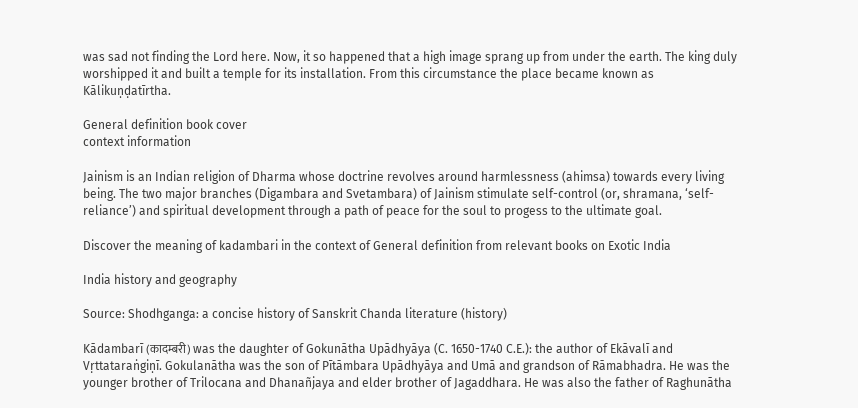was sad not finding the Lord here. Now, it so happened that a high image sprang up from under the earth. The king duly worshipped it and built a temple for its installation. From this circumstance the place became known as Kālikuṇḍatīrtha.

General definition book cover
context information

Jainism is an Indian religion of Dharma whose doctrine revolves around harmlessness (ahimsa) towards every living being. The two major branches (Digambara and Svetambara) of Jainism stimulate self-control (or, shramana, ‘self-reliance’) and spiritual development through a path of peace for the soul to progess to the ultimate goal.

Discover the meaning of kadambari in the context of General definition from relevant books on Exotic India

India history and geography

Source: Shodhganga: a concise history of Sanskrit Chanda literature (history)

Kādambarī (कादम्बरी) was the daughter of Gokunātha Upādhyāya (C. 1650-1740 C.E.): the author of Ekāvalī and Vṛttataraṅgiṇī. Gokulanātha was the son of Pītāmbara Upādhyāya and Umā and grandson of Rāmabhadra. He was the younger brother of Trilocana and Dhanañjaya and elder brother of Jagaddhara. He was also the father of Raghunātha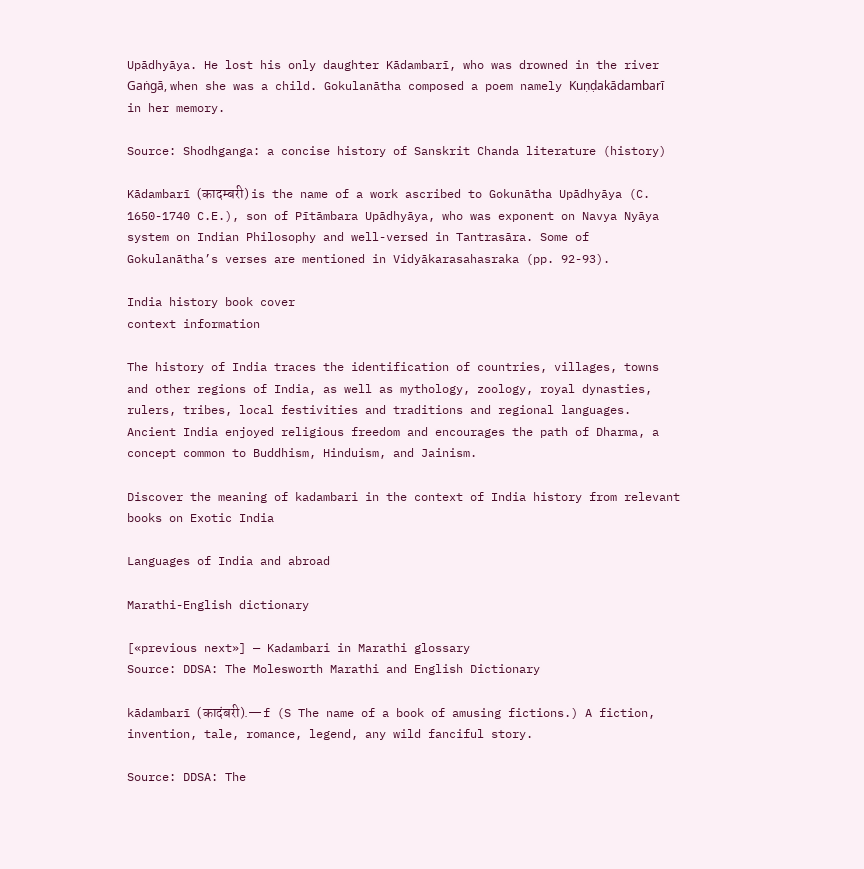Upādhyāya. He lost his only daughter Kādambarī, who was drowned in the river Gaṅgā, when she was a child. Gokulanātha composed a poem namely Kuṇḍakādambarī in her memory.

Source: Shodhganga: a concise history of Sanskrit Chanda literature (history)

Kādambarī (कादम्बरी) is the name of a work ascribed to Gokunātha Upādhyāya (C. 1650-1740 C.E.), son of Pītāmbara Upādhyāya, who was exponent on Navya Nyāya system on Indian Philosophy and well-versed in Tantrasāra. Some of Gokulanātha’s verses are mentioned in Vidyākarasahasraka (pp. 92-93).

India history book cover
context information

The history of India traces the identification of countries, villages, towns and other regions of India, as well as mythology, zoology, royal dynasties, rulers, tribes, local festivities and traditions and regional languages. Ancient India enjoyed religious freedom and encourages the path of Dharma, a concept common to Buddhism, Hinduism, and Jainism.

Discover the meaning of kadambari in the context of India history from relevant books on Exotic India

Languages of India and abroad

Marathi-English dictionary

[«previous next»] — Kadambari in Marathi glossary
Source: DDSA: The Molesworth Marathi and English Dictionary

kādambarī (कादंबरी).—f (S The name of a book of amusing fictions.) A fiction, invention, tale, romance, legend, any wild fanciful story.

Source: DDSA: The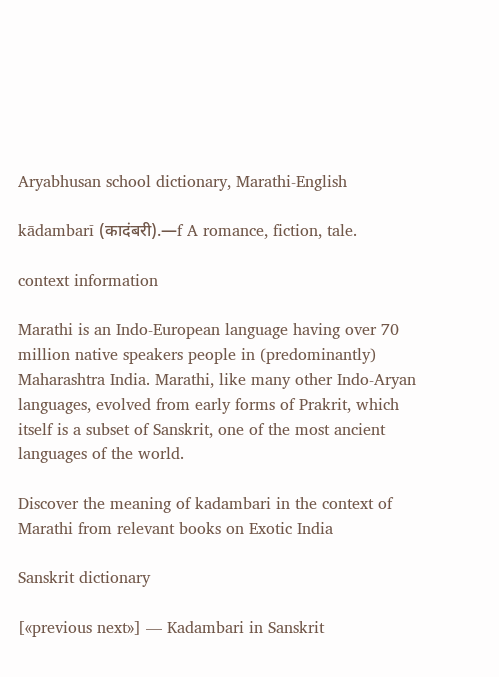Aryabhusan school dictionary, Marathi-English

kādambarī (कादंबरी).—f A romance, fiction, tale.

context information

Marathi is an Indo-European language having over 70 million native speakers people in (predominantly) Maharashtra India. Marathi, like many other Indo-Aryan languages, evolved from early forms of Prakrit, which itself is a subset of Sanskrit, one of the most ancient languages of the world.

Discover the meaning of kadambari in the context of Marathi from relevant books on Exotic India

Sanskrit dictionary

[«previous next»] — Kadambari in Sanskrit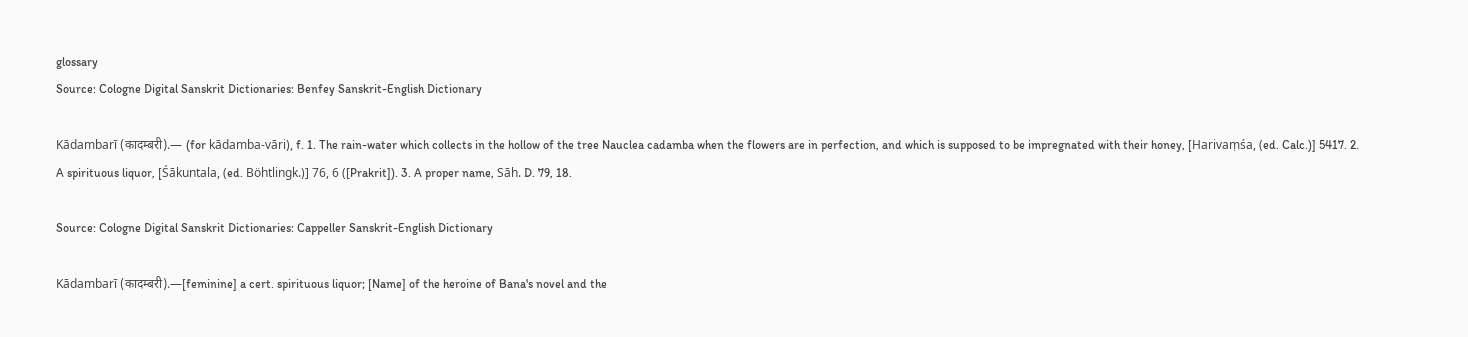glossary
Source: Cologne Digital Sanskrit Dictionaries: Benfey Sanskrit-English Dictionary

Kādambarī (कादम्बरी).— (for kādamba-vāri), f. 1. The rain-water which collects in the hollow of the tree Nauclea cadamba when the flowers are in perfection, and which is supposed to be impregnated with their honey, [Harivaṃśa, (ed. Calc.)] 5417. 2. A spirituous liquor, [Śākuntala, (ed. Böhtlingk.)] 76, 6 ([Prakrit]). 3. A proper name, Sāh. D. 79, 18.

Source: Cologne Digital Sanskrit Dictionaries: Cappeller Sanskrit-English Dictionary

Kādambarī (कादम्बरी).—[feminine] a cert. spirituous liquor; [Name] of the heroine of Bana's novel and the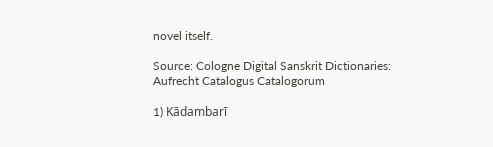novel itself.

Source: Cologne Digital Sanskrit Dictionaries: Aufrecht Catalogus Catalogorum

1) Kādambarī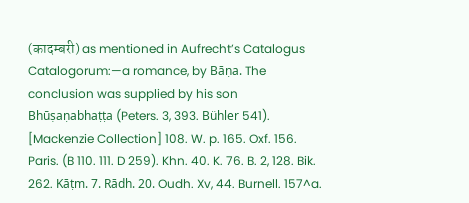(कादम्बरी) as mentioned in Aufrecht’s Catalogus Catalogorum:—a romance, by Bāṇa. The conclusion was supplied by his son Bhūṣaṇabhaṭṭa (Peters. 3, 393. Bühler 541). [Mackenzie Collection] 108. W. p. 165. Oxf. 156. Paris. (B 110. 111. D 259). Khn. 40. K. 76. B. 2, 128. Bik. 262. Kāṭm. 7. Rādh. 20. Oudh. Xv, 44. Burnell. 157^a.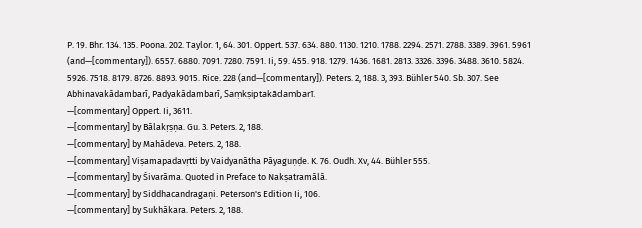P. 19. Bhr. 134. 135. Poona. 202. Taylor. 1, 64. 301. Oppert. 537. 634. 880. 1130. 1210. 1788. 2294. 2571. 2788. 3389. 3961. 5961 (and—[commentary]). 6557. 6880. 7091. 7280. 7591. Ii, 59. 455. 918. 1279. 1436. 1681. 2813. 3326. 3396. 3488. 3610. 5824. 5926. 7518. 8179. 8726. 8893. 9015. Rice. 228 (and—[commentary]). Peters. 2, 188. 3, 393. Bühler 540. Sb. 307. See Abhinavakādambarī, Padyakādambarī, Saṃkṣiptakādambarī.
—[commentary] Oppert. Ii, 3611.
—[commentary] by Bālakṛṣṇa. Gu. 3. Peters. 2, 188.
—[commentary] by Mahādeva. Peters. 2, 188.
—[commentary] Viṣamapadavṛtti by Vaidyanātha Pāyaguṇḍe. K. 76. Oudh. Xv, 44. Bühler 555.
—[commentary] by Śivarāma. Quoted in Preface to Nakṣatramālā.
—[commentary] by Siddhacandragaṇi. Peterson's Edition Ii, 106.
—[commentary] by Sukhākara. Peters. 2, 188.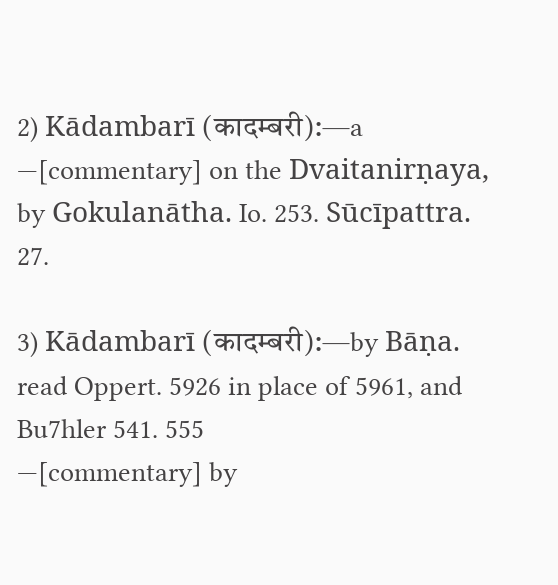2) Kādambarī (कादम्बरी):—a
—[commentary] on the Dvaitanirṇaya, by Gokulanātha. Io. 253. Sūcīpattra. 27.

3) Kādambarī (कादम्बरी):—by Bāṇa. read Oppert. 5926 in place of 5961, and Bu7hler 541. 555
—[commentary] by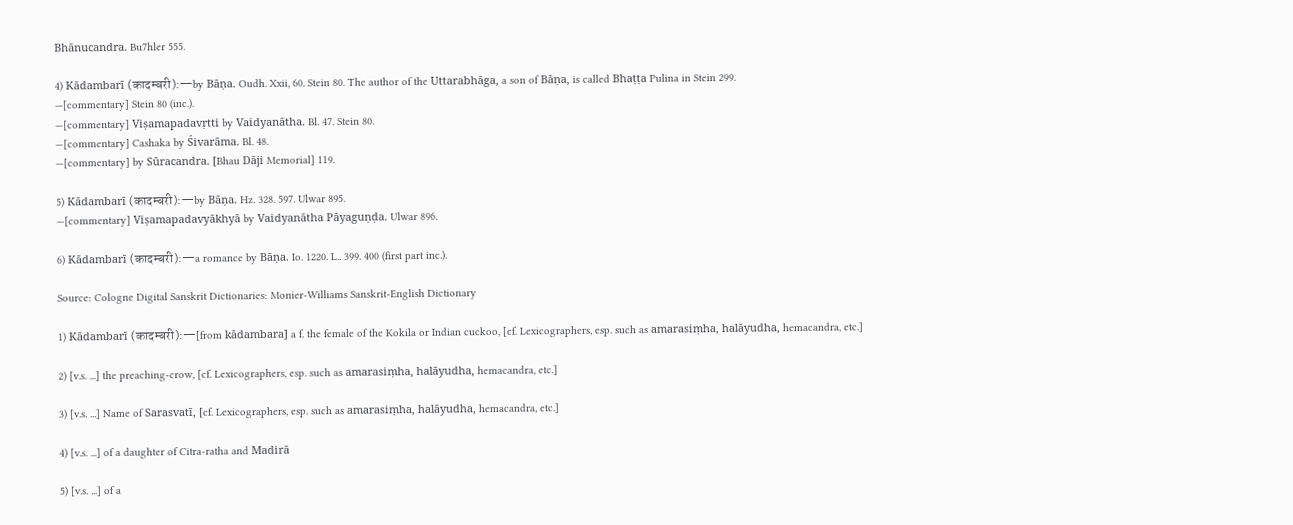Bhānucandra. Bu7hler 555.

4) Kādambarī (कादम्बरी):—by Bāṇa. Oudh. Xxii, 60. Stein 80. The author of the Uttarabhāga, a son of Bāṇa, is called Bhaṭṭa Pulina in Stein 299.
—[commentary] Stein 80 (inc.).
—[commentary] Viṣamapadavṛtti by Vaidyanātha. Bl. 47. Stein 80.
—[commentary] Cashaka by Śivarāma. Bl. 48.
—[commentary] by Sūracandra. [Bhau Dāji Memorial] 119.

5) Kādambarī (कादम्बरी):—by Bāṇa. Hz. 328. 597. Ulwar 895.
—[commentary] Viṣamapadavyākhyā by Vaidyanātha Pāyaguṇḍa. Ulwar 896.

6) Kādambarī (कादम्बरी):—a romance by Bāṇa. Io. 1220. L.. 399. 400 (first part inc.).

Source: Cologne Digital Sanskrit Dictionaries: Monier-Williams Sanskrit-English Dictionary

1) Kādambarī (कादम्बरी):—[from kādambara] a f. the female of the Kokila or Indian cuckoo, [cf. Lexicographers, esp. such as amarasiṃha, halāyudha, hemacandra, etc.]

2) [v.s. ...] the preaching-crow, [cf. Lexicographers, esp. such as amarasiṃha, halāyudha, hemacandra, etc.]

3) [v.s. ...] Name of Sarasvatī, [cf. Lexicographers, esp. such as amarasiṃha, halāyudha, hemacandra, etc.]

4) [v.s. ...] of a daughter of Citra-ratha and Madirā

5) [v.s. ...] of a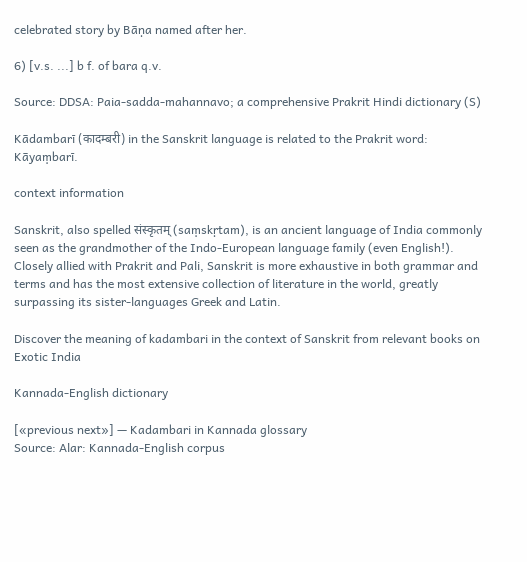celebrated story by Bāṇa named after her.

6) [v.s. ...] b f. of bara q.v.

Source: DDSA: Paia-sadda-mahannavo; a comprehensive Prakrit Hindi dictionary (S)

Kādambarī (कादम्बरी) in the Sanskrit language is related to the Prakrit word: Kāyaṃbarī.

context information

Sanskrit, also spelled संस्कृतम् (saṃskṛtam), is an ancient language of India commonly seen as the grandmother of the Indo-European language family (even English!). Closely allied with Prakrit and Pali, Sanskrit is more exhaustive in both grammar and terms and has the most extensive collection of literature in the world, greatly surpassing its sister-languages Greek and Latin.

Discover the meaning of kadambari in the context of Sanskrit from relevant books on Exotic India

Kannada-English dictionary

[«previous next»] — Kadambari in Kannada glossary
Source: Alar: Kannada-English corpus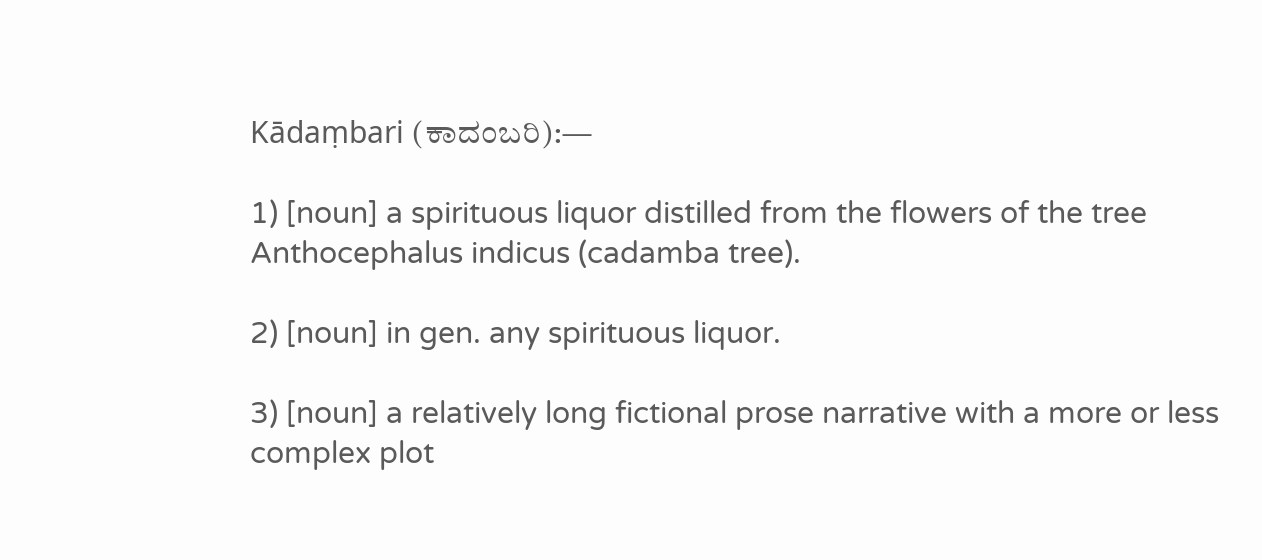Kādaṃbari (ಕಾದಂಬರಿ):—

1) [noun] a spirituous liquor distilled from the flowers of the tree Anthocephalus indicus (cadamba tree).

2) [noun] in gen. any spirituous liquor.

3) [noun] a relatively long fictional prose narrative with a more or less complex plot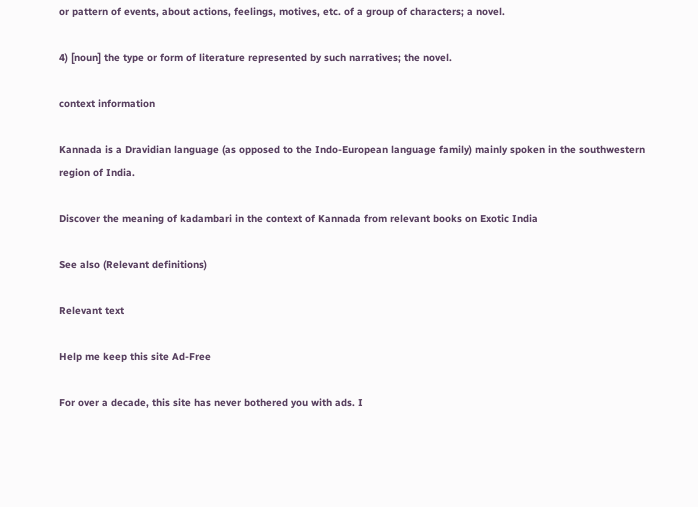or pattern of events, about actions, feelings, motives, etc. of a group of characters; a novel.

4) [noun] the type or form of literature represented by such narratives; the novel.

context information

Kannada is a Dravidian language (as opposed to the Indo-European language family) mainly spoken in the southwestern region of India.

Discover the meaning of kadambari in the context of Kannada from relevant books on Exotic India

See also (Relevant definitions)

Relevant text

Help me keep this site Ad-Free

For over a decade, this site has never bothered you with ads. I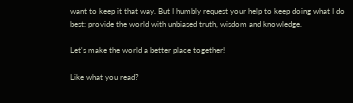want to keep it that way. But I humbly request your help to keep doing what I do best: provide the world with unbiased truth, wisdom and knowledge.

Let's make the world a better place together!

Like what you read?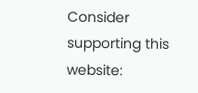Consider supporting this website: